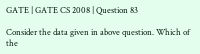GATE | GATE CS 2008 | Question 83

Consider the data given in above question. Which of the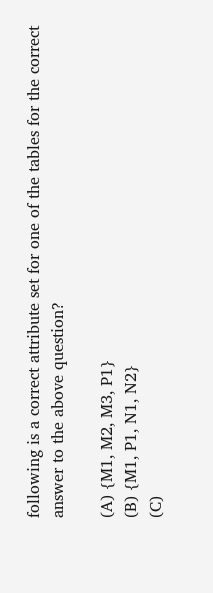following is a correct attribute set for one of the tables for the correct answer to the above question?

(A) {M1, M2, M3, P1}
(B) {M1, P1, N1, N2}
(C)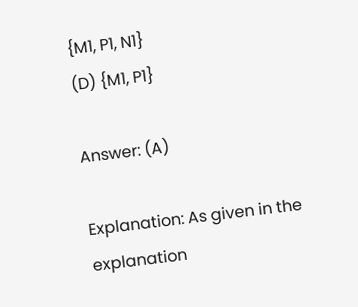{M1, P1, N1}
(D) {M1, P1}

Answer: (A)

Explanation: As given in the explanation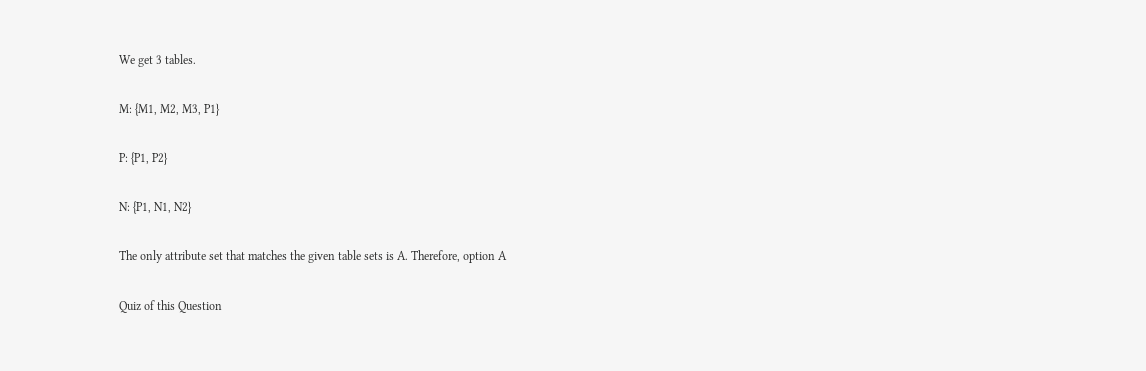We get 3 tables.

M: {M1, M2, M3, P1}

P: {P1, P2}

N: {P1, N1, N2}

The only attribute set that matches the given table sets is A. Therefore, option A

Quiz of this Question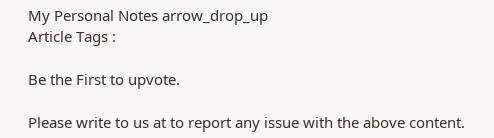My Personal Notes arrow_drop_up
Article Tags :

Be the First to upvote.

Please write to us at to report any issue with the above content.